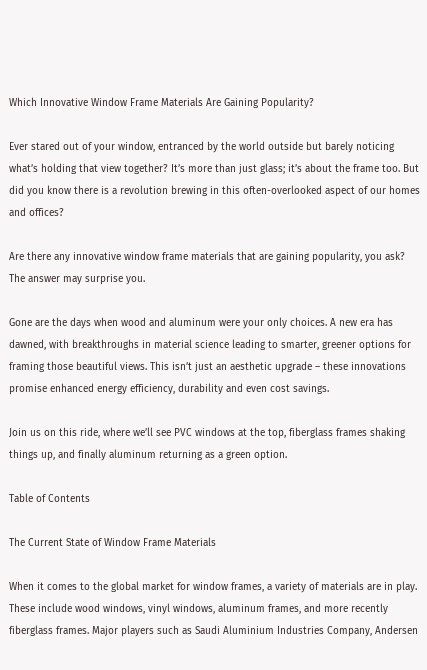Which Innovative Window Frame Materials Are Gaining Popularity?

Ever stared out of your window, entranced by the world outside but barely noticing what’s holding that view together? It’s more than just glass; it’s about the frame too. But did you know there is a revolution brewing in this often-overlooked aspect of our homes and offices?

Are there any innovative window frame materials that are gaining popularity, you ask? The answer may surprise you.

Gone are the days when wood and aluminum were your only choices. A new era has dawned, with breakthroughs in material science leading to smarter, greener options for framing those beautiful views. This isn’t just an aesthetic upgrade – these innovations promise enhanced energy efficiency, durability and even cost savings.

Join us on this ride, where we’ll see PVC windows at the top, fiberglass frames shaking things up, and finally aluminum returning as a green option.

Table of Contents

The Current State of Window Frame Materials

When it comes to the global market for window frames, a variety of materials are in play. These include wood windows, vinyl windows, aluminum frames, and more recently fiberglass frames. Major players such as Saudi Aluminium Industries Company, Andersen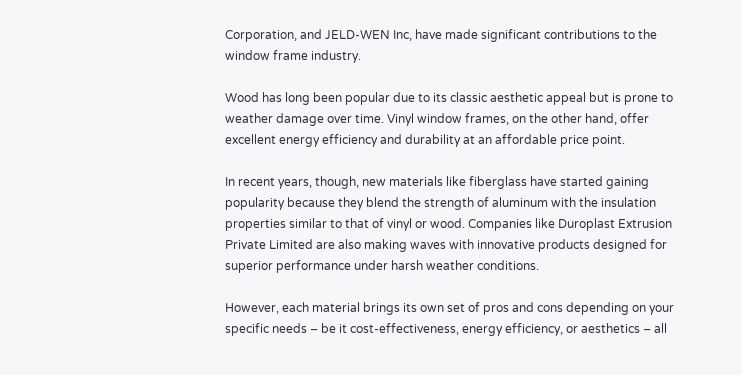Corporation, and JELD-WEN Inc, have made significant contributions to the window frame industry.

Wood has long been popular due to its classic aesthetic appeal but is prone to weather damage over time. Vinyl window frames, on the other hand, offer excellent energy efficiency and durability at an affordable price point.

In recent years, though, new materials like fiberglass have started gaining popularity because they blend the strength of aluminum with the insulation properties similar to that of vinyl or wood. Companies like Duroplast Extrusion Private Limited are also making waves with innovative products designed for superior performance under harsh weather conditions.

However, each material brings its own set of pros and cons depending on your specific needs – be it cost-effectiveness, energy efficiency, or aesthetics – all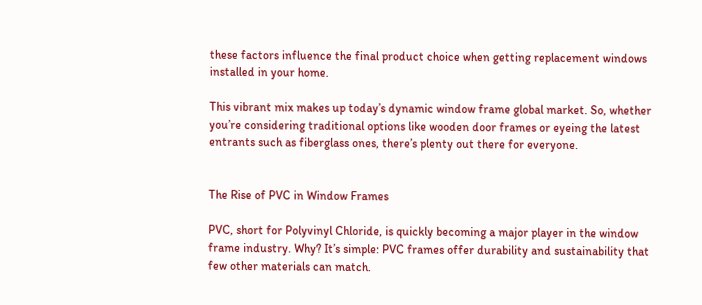these factors influence the final product choice when getting replacement windows installed in your home.

This vibrant mix makes up today’s dynamic window frame global market. So, whether you’re considering traditional options like wooden door frames or eyeing the latest entrants such as fiberglass ones, there’s plenty out there for everyone.


The Rise of PVC in Window Frames

PVC, short for Polyvinyl Chloride, is quickly becoming a major player in the window frame industry. Why? It’s simple: PVC frames offer durability and sustainability that few other materials can match.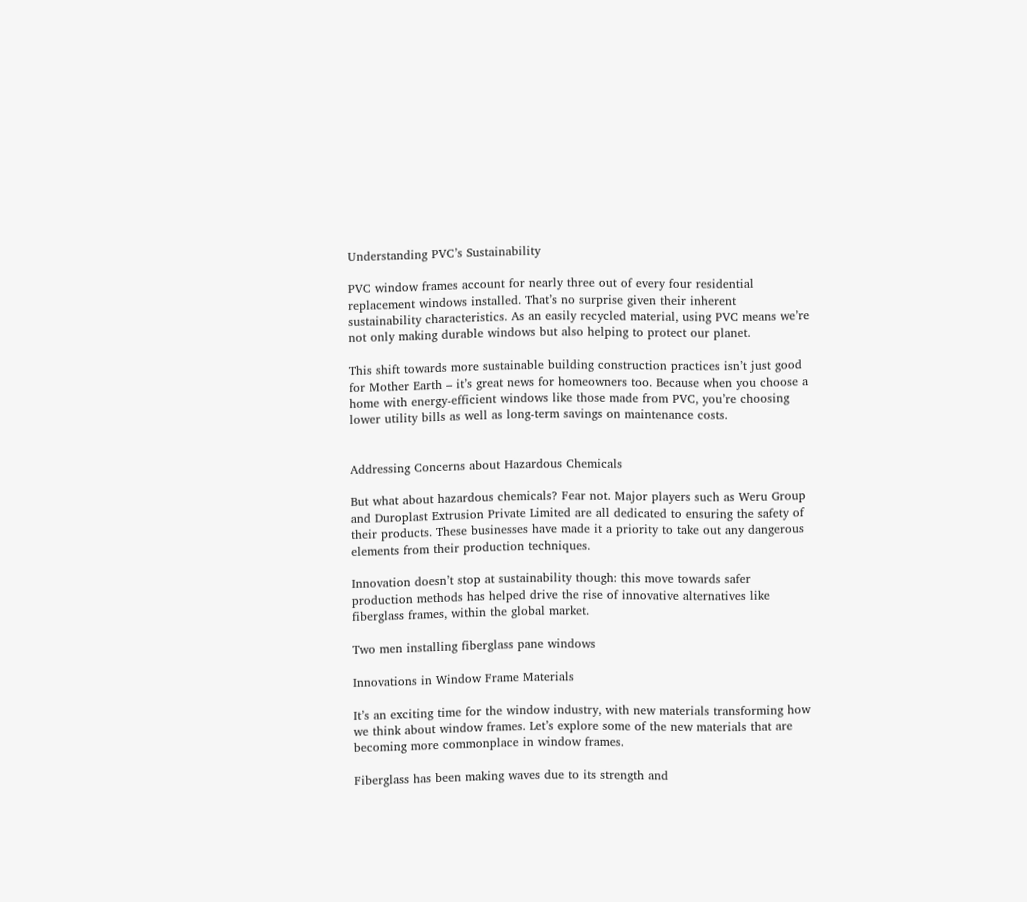Understanding PVC’s Sustainability

PVC window frames account for nearly three out of every four residential replacement windows installed. That’s no surprise given their inherent sustainability characteristics. As an easily recycled material, using PVC means we’re not only making durable windows but also helping to protect our planet.

This shift towards more sustainable building construction practices isn’t just good for Mother Earth – it’s great news for homeowners too. Because when you choose a home with energy-efficient windows like those made from PVC, you’re choosing lower utility bills as well as long-term savings on maintenance costs.


Addressing Concerns about Hazardous Chemicals

But what about hazardous chemicals? Fear not. Major players such as Weru Group and Duroplast Extrusion Private Limited are all dedicated to ensuring the safety of their products. These businesses have made it a priority to take out any dangerous elements from their production techniques.

Innovation doesn’t stop at sustainability though: this move towards safer production methods has helped drive the rise of innovative alternatives like fiberglass frames, within the global market.

Two men installing fiberglass pane windows

Innovations in Window Frame Materials

It’s an exciting time for the window industry, with new materials transforming how we think about window frames. Let’s explore some of the new materials that are becoming more commonplace in window frames.

Fiberglass has been making waves due to its strength and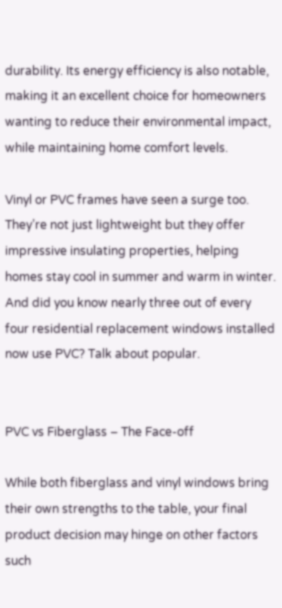durability. Its energy efficiency is also notable, making it an excellent choice for homeowners wanting to reduce their environmental impact, while maintaining home comfort levels.

Vinyl or PVC frames have seen a surge too. They’re not just lightweight but they offer impressive insulating properties, helping homes stay cool in summer and warm in winter. And did you know nearly three out of every four residential replacement windows installed now use PVC? Talk about popular.


PVC vs Fiberglass – The Face-off

While both fiberglass and vinyl windows bring their own strengths to the table, your final product decision may hinge on other factors such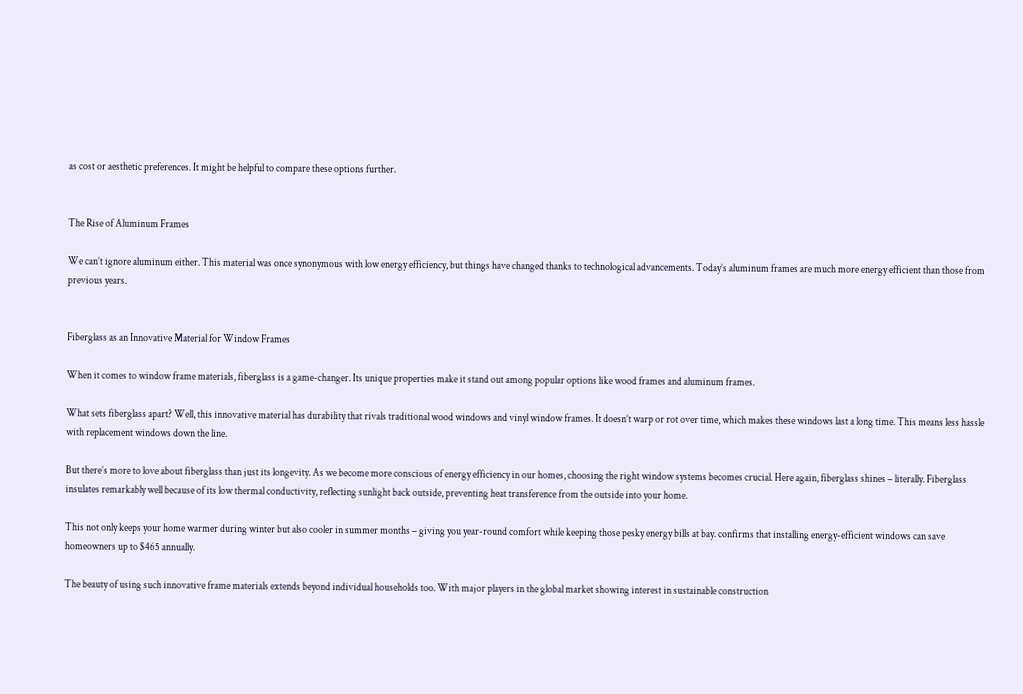as cost or aesthetic preferences. It might be helpful to compare these options further.


The Rise of Aluminum Frames

We can’t ignore aluminum either. This material was once synonymous with low energy efficiency, but things have changed thanks to technological advancements. Today’s aluminum frames are much more energy efficient than those from previous years.


Fiberglass as an Innovative Material for Window Frames

When it comes to window frame materials, fiberglass is a game-changer. Its unique properties make it stand out among popular options like wood frames and aluminum frames.

What sets fiberglass apart? Well, this innovative material has durability that rivals traditional wood windows and vinyl window frames. It doesn’t warp or rot over time, which makes these windows last a long time. This means less hassle with replacement windows down the line.

But there’s more to love about fiberglass than just its longevity. As we become more conscious of energy efficiency in our homes, choosing the right window systems becomes crucial. Here again, fiberglass shines – literally. Fiberglass insulates remarkably well because of its low thermal conductivity, reflecting sunlight back outside, preventing heat transference from the outside into your home.

This not only keeps your home warmer during winter but also cooler in summer months – giving you year-round comfort while keeping those pesky energy bills at bay. confirms that installing energy-efficient windows can save homeowners up to $465 annually.

The beauty of using such innovative frame materials extends beyond individual households too. With major players in the global market showing interest in sustainable construction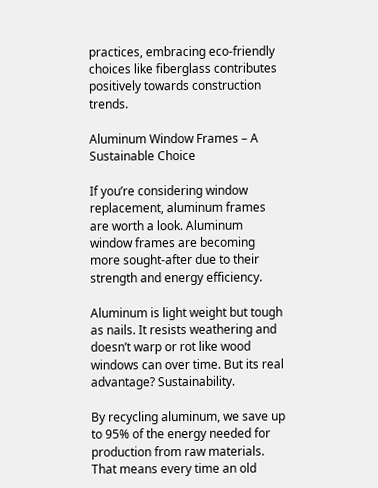practices, embracing eco-friendly choices like fiberglass contributes positively towards construction trends.

Aluminum Window Frames – A Sustainable Choice

If you’re considering window replacement, aluminum frames are worth a look. Aluminum window frames are becoming more sought-after due to their strength and energy efficiency.

Aluminum is light weight but tough as nails. It resists weathering and doesn’t warp or rot like wood windows can over time. But its real advantage? Sustainability.

By recycling aluminum, we save up to 95% of the energy needed for production from raw materials. That means every time an old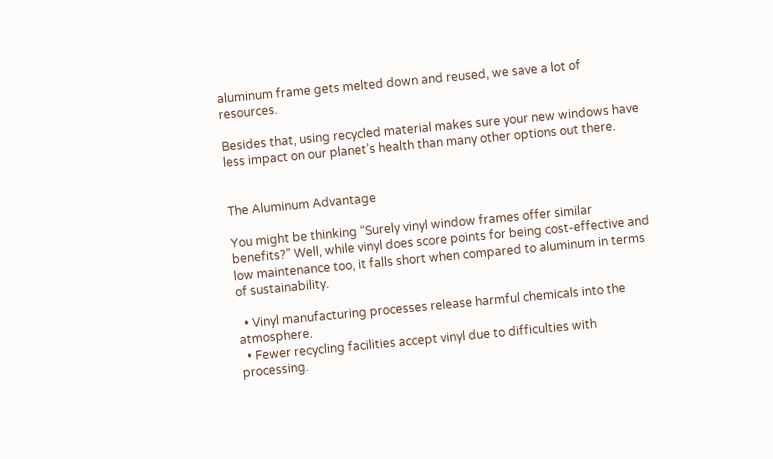aluminum frame gets melted down and reused, we save a lot of resources.

Besides that, using recycled material makes sure your new windows have less impact on our planet’s health than many other options out there.


The Aluminum Advantage

You might be thinking “Surely vinyl window frames offer similar benefits?” Well, while vinyl does score points for being cost-effective and low maintenance too, it falls short when compared to aluminum in terms of sustainability.

  • Vinyl manufacturing processes release harmful chemicals into the atmosphere.
  • Fewer recycling facilities accept vinyl due to difficulties with processing.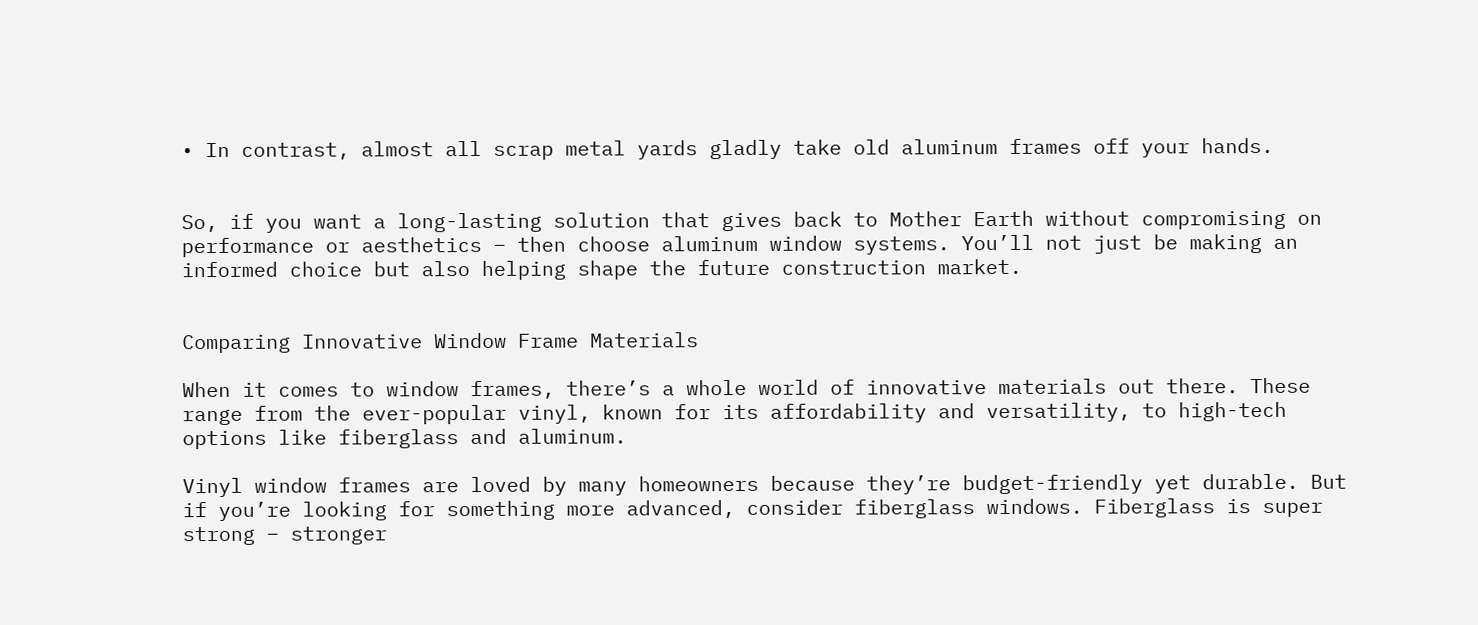• In contrast, almost all scrap metal yards gladly take old aluminum frames off your hands.


So, if you want a long-lasting solution that gives back to Mother Earth without compromising on performance or aesthetics – then choose aluminum window systems. You’ll not just be making an informed choice but also helping shape the future construction market.


Comparing Innovative Window Frame Materials

When it comes to window frames, there’s a whole world of innovative materials out there. These range from the ever-popular vinyl, known for its affordability and versatility, to high-tech options like fiberglass and aluminum.

Vinyl window frames are loved by many homeowners because they’re budget-friendly yet durable. But if you’re looking for something more advanced, consider fiberglass windows. Fiberglass is super strong – stronger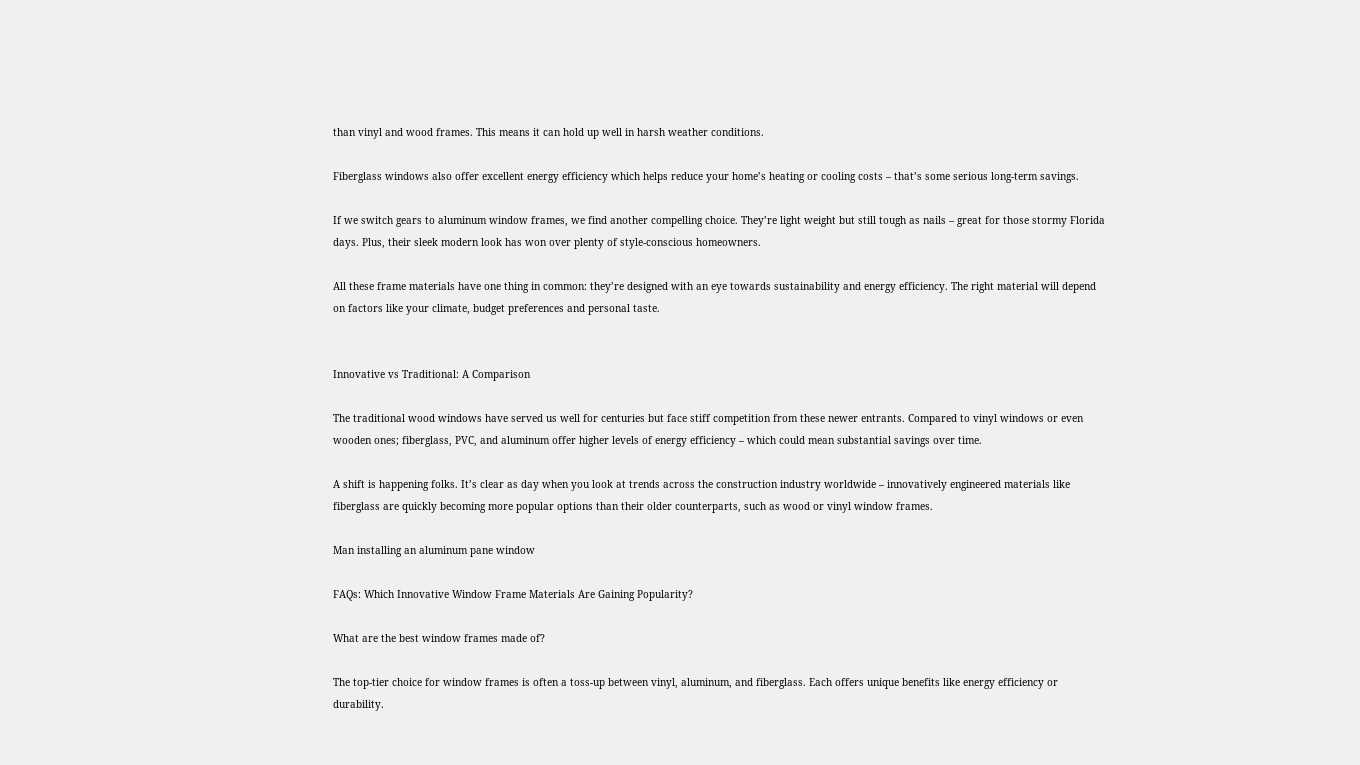than vinyl and wood frames. This means it can hold up well in harsh weather conditions.

Fiberglass windows also offer excellent energy efficiency which helps reduce your home’s heating or cooling costs – that’s some serious long-term savings.

If we switch gears to aluminum window frames, we find another compelling choice. They’re light weight but still tough as nails – great for those stormy Florida days. Plus, their sleek modern look has won over plenty of style-conscious homeowners.

All these frame materials have one thing in common: they’re designed with an eye towards sustainability and energy efficiency. The right material will depend on factors like your climate, budget preferences and personal taste.


Innovative vs Traditional: A Comparison

The traditional wood windows have served us well for centuries but face stiff competition from these newer entrants. Compared to vinyl windows or even wooden ones; fiberglass, PVC, and aluminum offer higher levels of energy efficiency – which could mean substantial savings over time.

A shift is happening folks. It’s clear as day when you look at trends across the construction industry worldwide – innovatively engineered materials like fiberglass are quickly becoming more popular options than their older counterparts, such as wood or vinyl window frames.

Man installing an aluminum pane window

FAQs: Which Innovative Window Frame Materials Are Gaining Popularity?

What are the best window frames made of?

The top-tier choice for window frames is often a toss-up between vinyl, aluminum, and fiberglass. Each offers unique benefits like energy efficiency or durability.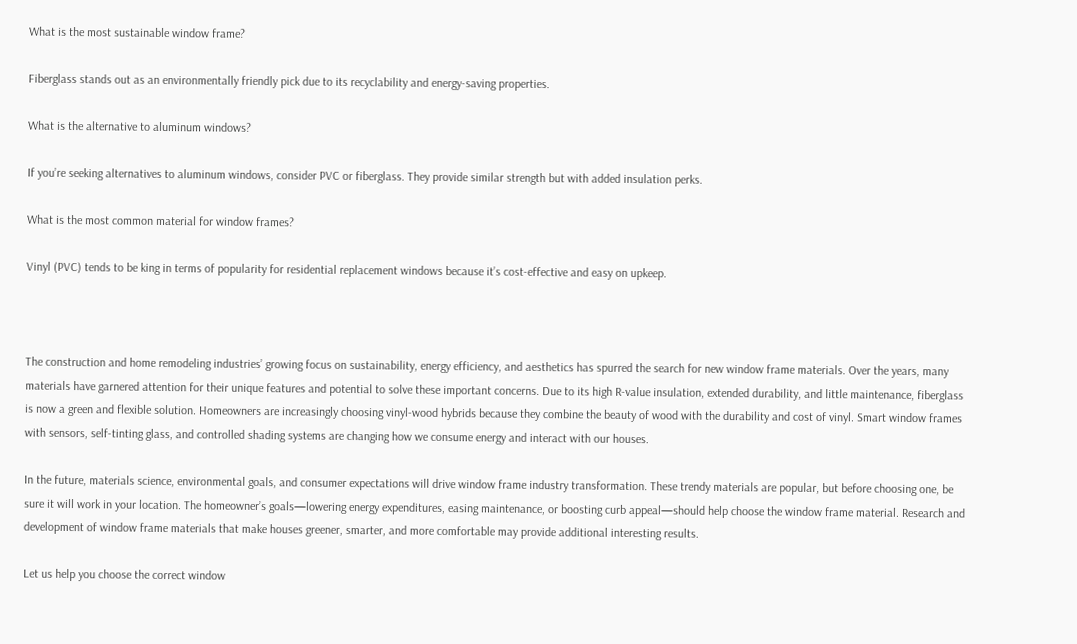What is the most sustainable window frame?

Fiberglass stands out as an environmentally friendly pick due to its recyclability and energy-saving properties.

What is the alternative to aluminum windows?

If you’re seeking alternatives to aluminum windows, consider PVC or fiberglass. They provide similar strength but with added insulation perks.

What is the most common material for window frames?

Vinyl (PVC) tends to be king in terms of popularity for residential replacement windows because it’s cost-effective and easy on upkeep.



The construction and home remodeling industries’ growing focus on sustainability, energy efficiency, and aesthetics has spurred the search for new window frame materials. Over the years, many materials have garnered attention for their unique features and potential to solve these important concerns. Due to its high R-value insulation, extended durability, and little maintenance, fiberglass is now a green and flexible solution. Homeowners are increasingly choosing vinyl-wood hybrids because they combine the beauty of wood with the durability and cost of vinyl. Smart window frames with sensors, self-tinting glass, and controlled shading systems are changing how we consume energy and interact with our houses.

In the future, materials science, environmental goals, and consumer expectations will drive window frame industry transformation. These trendy materials are popular, but before choosing one, be sure it will work in your location. The homeowner’s goals—lowering energy expenditures, easing maintenance, or boosting curb appeal—should help choose the window frame material. Research and development of window frame materials that make houses greener, smarter, and more comfortable may provide additional interesting results.

Let us help you choose the correct window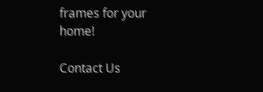frames for your home!

Contact Us